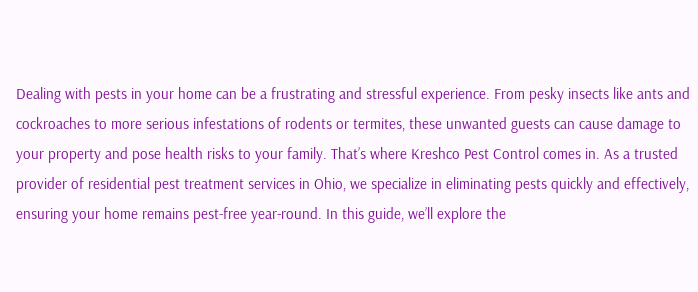Dealing with pests in your home can be a frustrating and stressful experience. From pesky insects like ants and cockroaches to more serious infestations of rodents or termites, these unwanted guests can cause damage to your property and pose health risks to your family. That’s where Kreshco Pest Control comes in. As a trusted provider of residential pest treatment services in Ohio, we specialize in eliminating pests quickly and effectively, ensuring your home remains pest-free year-round. In this guide, we’ll explore the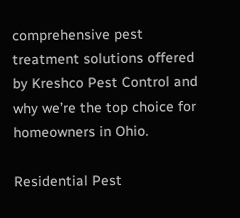comprehensive pest treatment solutions offered by Kreshco Pest Control and why we’re the top choice for homeowners in Ohio.

Residential Pest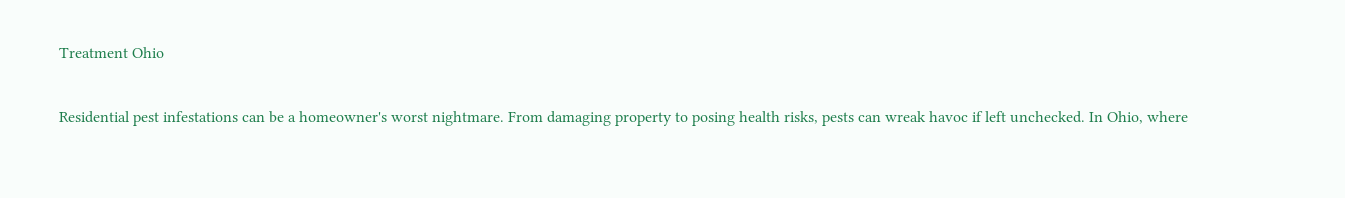Treatment Ohio

Residential pest infestations can be a homeowner's worst nightmare. From damaging property to posing health risks, pests can wreak havoc if left unchecked. In Ohio, where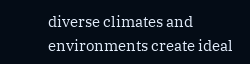diverse climates and environments create ideal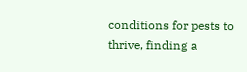conditions for pests to thrive, finding a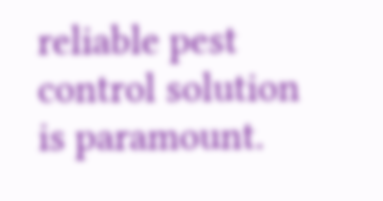reliable pest control solution is paramount.